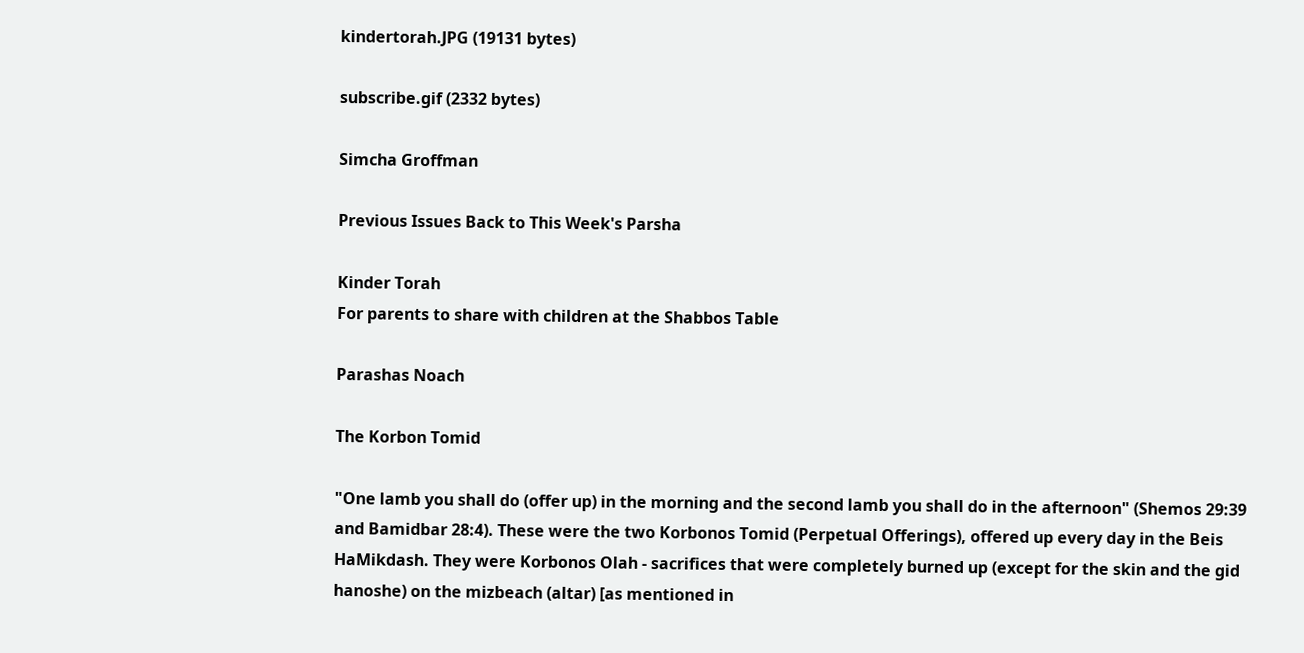kindertorah.JPG (19131 bytes)

subscribe.gif (2332 bytes)

Simcha Groffman

Previous Issues Back to This Week's Parsha

Kinder Torah
For parents to share with children at the Shabbos Table

Parashas Noach

The Korbon Tomid

"One lamb you shall do (offer up) in the morning and the second lamb you shall do in the afternoon" (Shemos 29:39 and Bamidbar 28:4). These were the two Korbonos Tomid (Perpetual Offerings), offered up every day in the Beis HaMikdash. They were Korbonos Olah - sacrifices that were completely burned up (except for the skin and the gid hanoshe) on the mizbeach (altar) [as mentioned in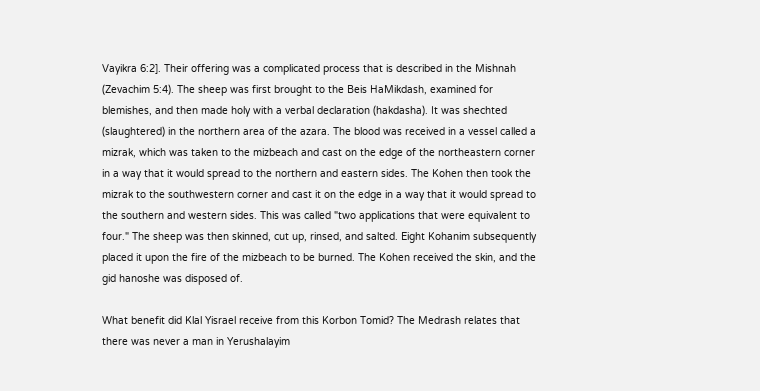Vayikra 6:2]. Their offering was a complicated process that is described in the Mishnah (Zevachim 5:4). The sheep was first brought to the Beis HaMikdash, examined for blemishes, and then made holy with a verbal declaration (hakdasha). It was shechted (slaughtered) in the northern area of the azara. The blood was received in a vessel called a mizrak, which was taken to the mizbeach and cast on the edge of the northeastern corner in a way that it would spread to the northern and eastern sides. The Kohen then took the mizrak to the southwestern corner and cast it on the edge in a way that it would spread to the southern and western sides. This was called "two applications that were equivalent to four." The sheep was then skinned, cut up, rinsed, and salted. Eight Kohanim subsequently placed it upon the fire of the mizbeach to be burned. The Kohen received the skin, and the gid hanoshe was disposed of.

What benefit did Klal Yisrael receive from this Korbon Tomid? The Medrash relates that there was never a man in Yerushalayim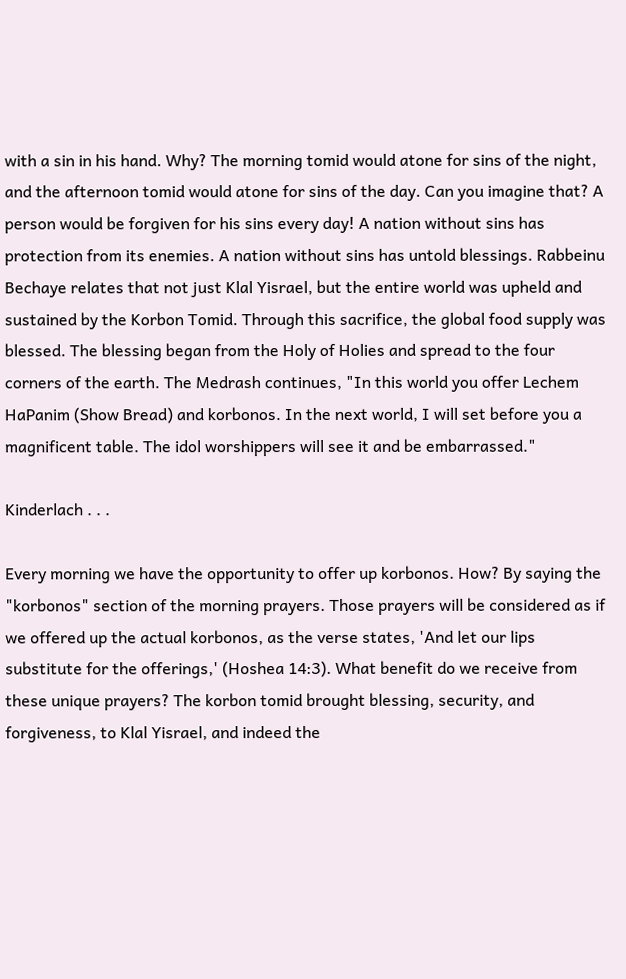with a sin in his hand. Why? The morning tomid would atone for sins of the night, and the afternoon tomid would atone for sins of the day. Can you imagine that? A person would be forgiven for his sins every day! A nation without sins has protection from its enemies. A nation without sins has untold blessings. Rabbeinu Bechaye relates that not just Klal Yisrael, but the entire world was upheld and sustained by the Korbon Tomid. Through this sacrifice, the global food supply was blessed. The blessing began from the Holy of Holies and spread to the four corners of the earth. The Medrash continues, "In this world you offer Lechem HaPanim (Show Bread) and korbonos. In the next world, I will set before you a magnificent table. The idol worshippers will see it and be embarrassed."

Kinderlach . . .

Every morning we have the opportunity to offer up korbonos. How? By saying the "korbonos" section of the morning prayers. Those prayers will be considered as if we offered up the actual korbonos, as the verse states, 'And let our lips substitute for the offerings,' (Hoshea 14:3). What benefit do we receive from these unique prayers? The korbon tomid brought blessing, security, and forgiveness, to Klal Yisrael, and indeed the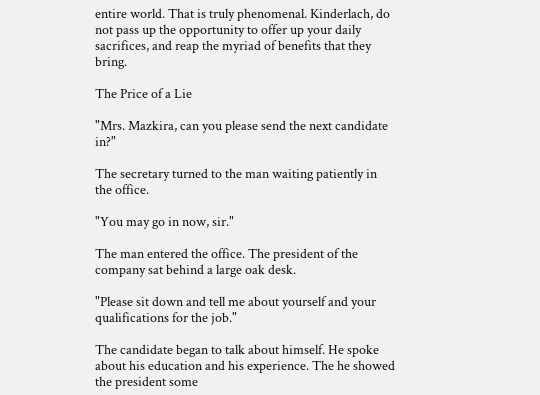entire world. That is truly phenomenal. Kinderlach, do not pass up the opportunity to offer up your daily sacrifices, and reap the myriad of benefits that they bring.

The Price of a Lie

"Mrs. Mazkira, can you please send the next candidate in?"

The secretary turned to the man waiting patiently in the office.

"You may go in now, sir."

The man entered the office. The president of the company sat behind a large oak desk.

"Please sit down and tell me about yourself and your qualifications for the job."

The candidate began to talk about himself. He spoke about his education and his experience. The he showed the president some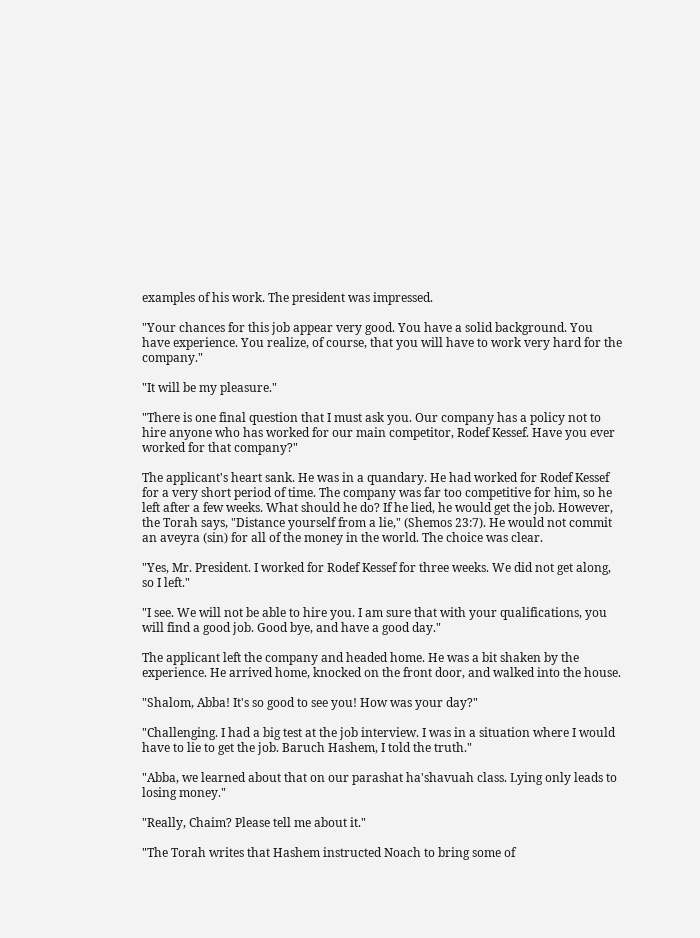examples of his work. The president was impressed.

"Your chances for this job appear very good. You have a solid background. You have experience. You realize, of course, that you will have to work very hard for the company."

"It will be my pleasure."

"There is one final question that I must ask you. Our company has a policy not to hire anyone who has worked for our main competitor, Rodef Kessef. Have you ever worked for that company?"

The applicant's heart sank. He was in a quandary. He had worked for Rodef Kessef for a very short period of time. The company was far too competitive for him, so he left after a few weeks. What should he do? If he lied, he would get the job. However, the Torah says, "Distance yourself from a lie," (Shemos 23:7). He would not commit an aveyra (sin) for all of the money in the world. The choice was clear.

"Yes, Mr. President. I worked for Rodef Kessef for three weeks. We did not get along, so I left."

"I see. We will not be able to hire you. I am sure that with your qualifications, you will find a good job. Good bye, and have a good day."

The applicant left the company and headed home. He was a bit shaken by the experience. He arrived home, knocked on the front door, and walked into the house.

"Shalom, Abba! It's so good to see you! How was your day?"

"Challenging. I had a big test at the job interview. I was in a situation where I would have to lie to get the job. Baruch Hashem, I told the truth."

"Abba, we learned about that on our parashat ha'shavuah class. Lying only leads to losing money."

"Really, Chaim? Please tell me about it."

"The Torah writes that Hashem instructed Noach to bring some of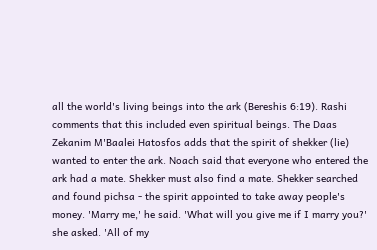all the world's living beings into the ark (Bereshis 6:19). Rashi comments that this included even spiritual beings. The Daas Zekanim M'Baalei Hatosfos adds that the spirit of shekker (lie) wanted to enter the ark. Noach said that everyone who entered the ark had a mate. Shekker must also find a mate. Shekker searched and found pichsa - the spirit appointed to take away people's money. 'Marry me,' he said. 'What will you give me if I marry you?' she asked. 'All of my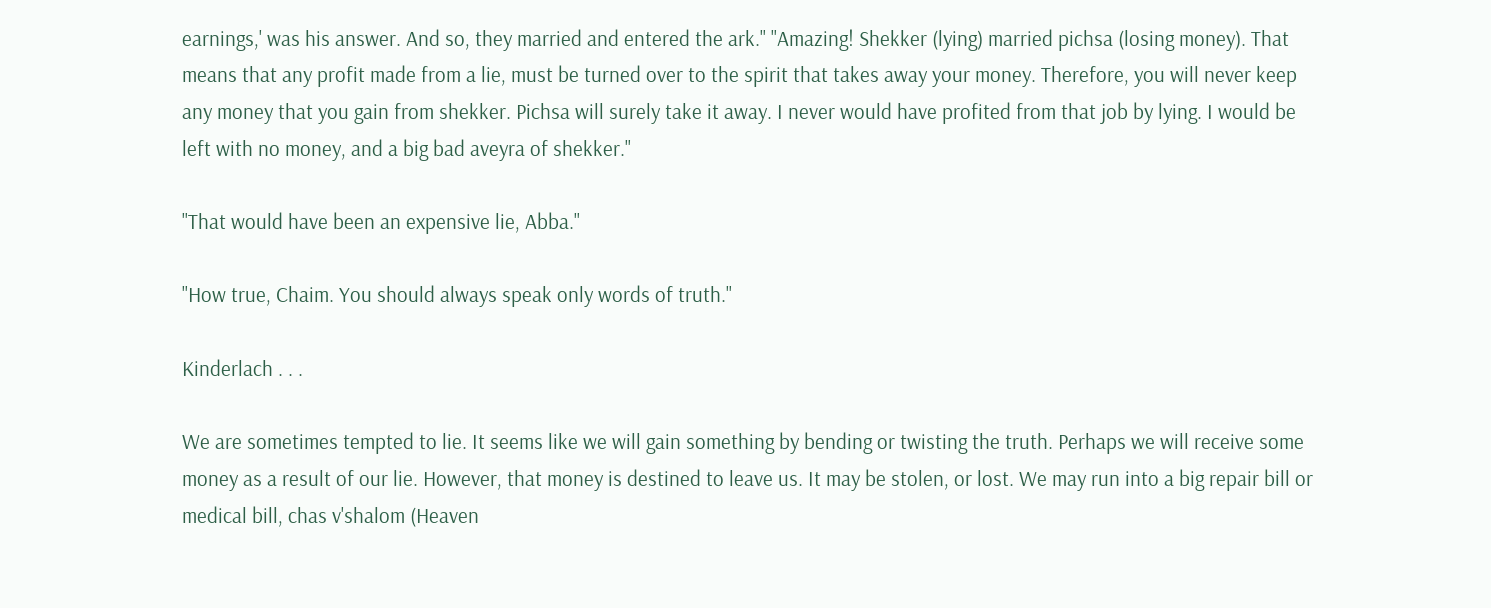earnings,' was his answer. And so, they married and entered the ark." "Amazing! Shekker (lying) married pichsa (losing money). That means that any profit made from a lie, must be turned over to the spirit that takes away your money. Therefore, you will never keep any money that you gain from shekker. Pichsa will surely take it away. I never would have profited from that job by lying. I would be left with no money, and a big bad aveyra of shekker."

"That would have been an expensive lie, Abba."

"How true, Chaim. You should always speak only words of truth."

Kinderlach . . .

We are sometimes tempted to lie. It seems like we will gain something by bending or twisting the truth. Perhaps we will receive some money as a result of our lie. However, that money is destined to leave us. It may be stolen, or lost. We may run into a big repair bill or medical bill, chas v'shalom (Heaven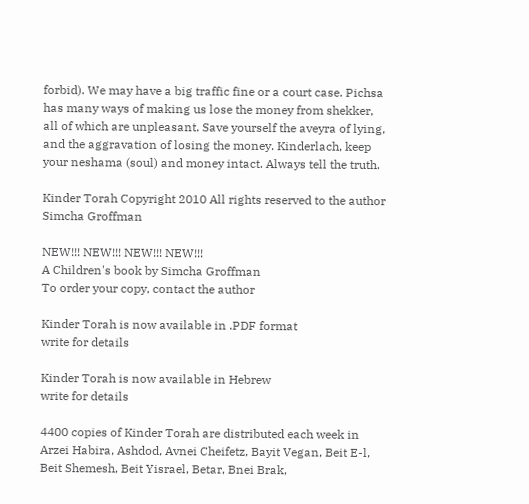forbid). We may have a big traffic fine or a court case. Pichsa has many ways of making us lose the money from shekker, all of which are unpleasant. Save yourself the aveyra of lying, and the aggravation of losing the money. Kinderlach, keep your neshama (soul) and money intact. Always tell the truth.

Kinder Torah Copyright 2010 All rights reserved to the author Simcha Groffman

NEW!!! NEW!!! NEW!!! NEW!!!
A Children's book by Simcha Groffman
To order your copy, contact the author

Kinder Torah is now available in .PDF format
write for details

Kinder Torah is now available in Hebrew
write for details

4400 copies of Kinder Torah are distributed each week in Arzei Habira, Ashdod, Avnei Cheifetz, Bayit Vegan, Beit E-l, Beit Shemesh, Beit Yisrael, Betar, Bnei Brak,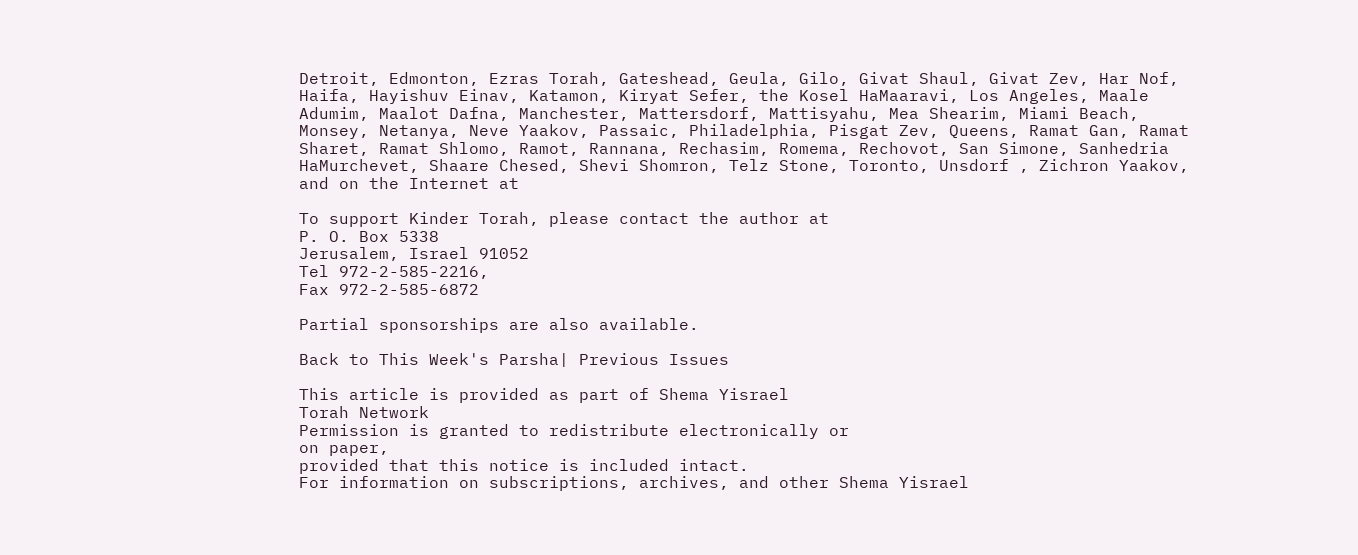Detroit, Edmonton, Ezras Torah, Gateshead, Geula, Gilo, Givat Shaul, Givat Zev, Har Nof, Haifa, Hayishuv Einav, Katamon, Kiryat Sefer, the Kosel HaMaaravi, Los Angeles, Maale Adumim, Maalot Dafna, Manchester, Mattersdorf, Mattisyahu, Mea Shearim, Miami Beach, Monsey, Netanya, Neve Yaakov, Passaic, Philadelphia, Pisgat Zev, Queens, Ramat Gan, Ramat Sharet, Ramat Shlomo, Ramot, Rannana, Rechasim, Romema, Rechovot, San Simone, Sanhedria HaMurchevet, Shaare Chesed, Shevi Shomron, Telz Stone, Toronto, Unsdorf , Zichron Yaakov, and on the Internet at

To support Kinder Torah, please contact the author at
P. O. Box 5338
Jerusalem, Israel 91052
Tel 972-2-585-2216,
Fax 972-2-585-6872

Partial sponsorships are also available.

Back to This Week's Parsha| Previous Issues

This article is provided as part of Shema Yisrael
Torah Network
Permission is granted to redistribute electronically or
on paper,
provided that this notice is included intact.
For information on subscriptions, archives, and other Shema Yisrael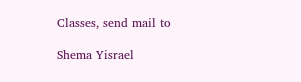Classes, send mail to

Shema Yisrael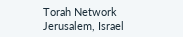Torah Network
Jerusalem, Israel